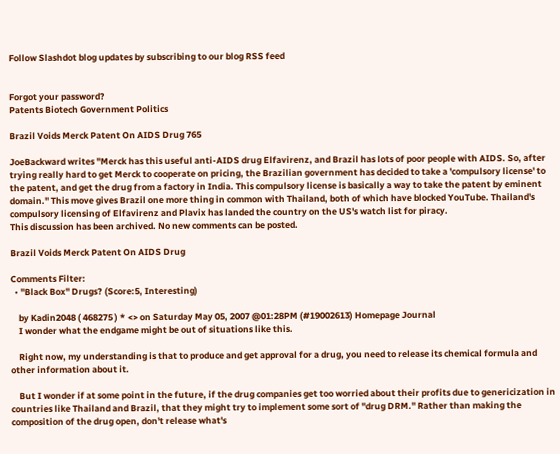Follow Slashdot blog updates by subscribing to our blog RSS feed


Forgot your password?
Patents Biotech Government Politics

Brazil Voids Merck Patent On AIDS Drug 765

JoeBackward writes "Merck has this useful anti-AIDS drug Elfavirenz, and Brazil has lots of poor people with AIDS. So, after trying really hard to get Merck to cooperate on pricing, the Brazilian government has decided to take a 'compulsory license' to the patent, and get the drug from a factory in India. This compulsory license is basically a way to take the patent by eminent domain." This move gives Brazil one more thing in common with Thailand, both of which have blocked YouTube. Thailand's compulsory licensing of Elfavirenz and Plavix has landed the country on the US's watch list for piracy.
This discussion has been archived. No new comments can be posted.

Brazil Voids Merck Patent On AIDS Drug

Comments Filter:
  • "Black Box" Drugs? (Score:5, Interesting)

    by Kadin2048 ( 468275 ) * <> on Saturday May 05, 2007 @01:28PM (#19002613) Homepage Journal
    I wonder what the endgame might be out of situations like this.

    Right now, my understanding is that to produce and get approval for a drug, you need to release its chemical formula and other information about it.

    But I wonder if at some point in the future, if the drug companies get too worried about their profits due to genericization in countries like Thailand and Brazil, that they might try to implement some sort of "drug DRM." Rather than making the composition of the drug open, don't release what's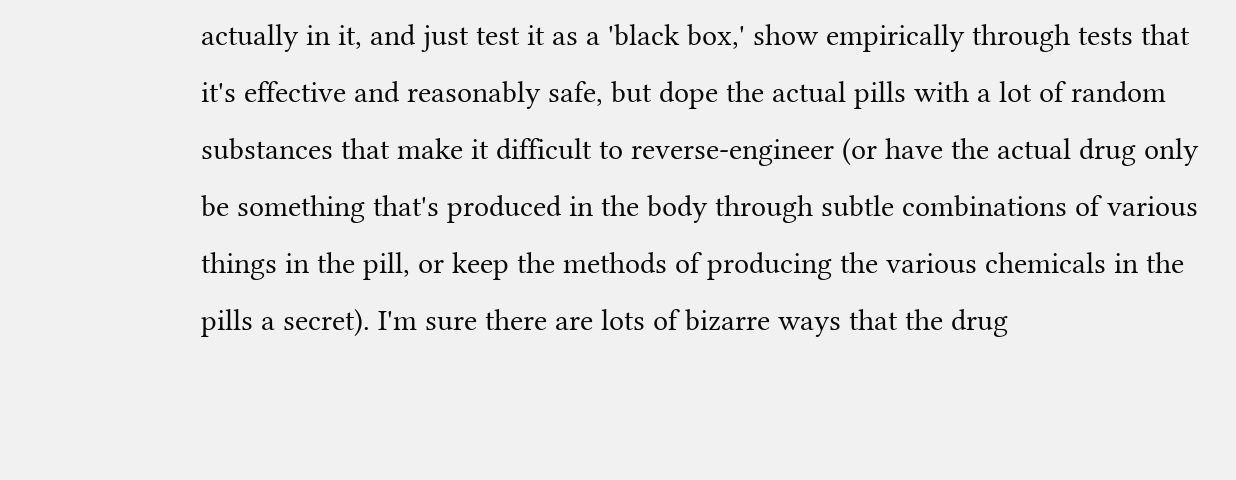actually in it, and just test it as a 'black box,' show empirically through tests that it's effective and reasonably safe, but dope the actual pills with a lot of random substances that make it difficult to reverse-engineer (or have the actual drug only be something that's produced in the body through subtle combinations of various things in the pill, or keep the methods of producing the various chemicals in the pills a secret). I'm sure there are lots of bizarre ways that the drug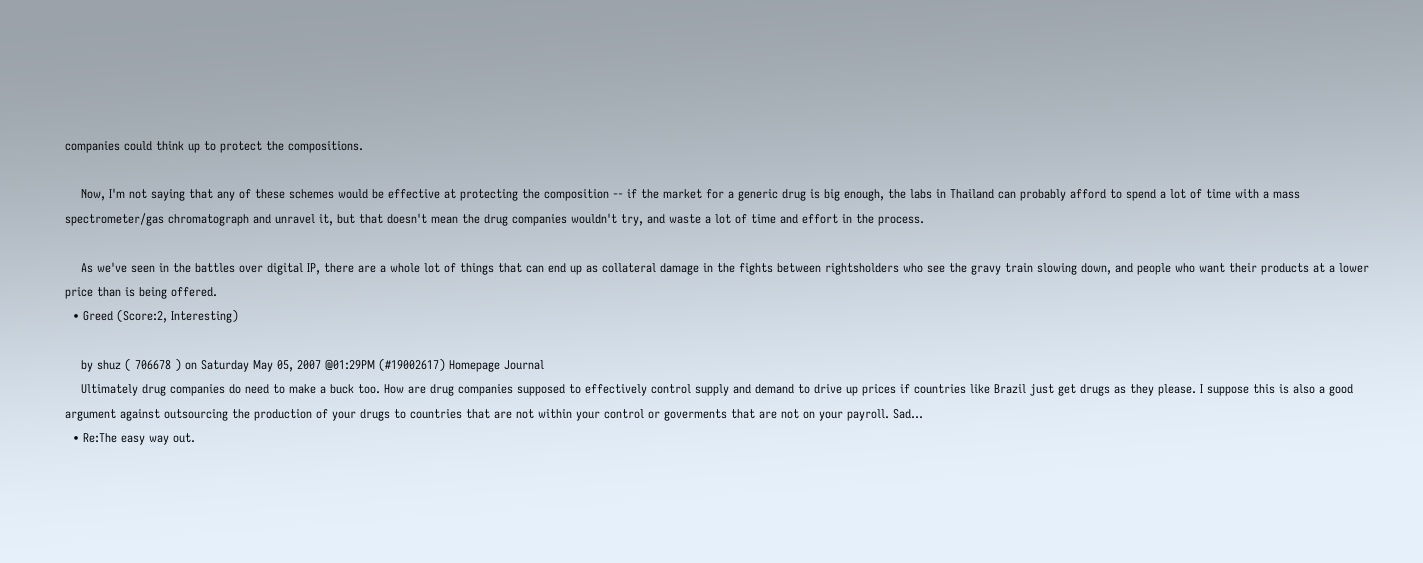companies could think up to protect the compositions.

    Now, I'm not saying that any of these schemes would be effective at protecting the composition -- if the market for a generic drug is big enough, the labs in Thailand can probably afford to spend a lot of time with a mass spectrometer/gas chromatograph and unravel it, but that doesn't mean the drug companies wouldn't try, and waste a lot of time and effort in the process.

    As we've seen in the battles over digital IP, there are a whole lot of things that can end up as collateral damage in the fights between rightsholders who see the gravy train slowing down, and people who want their products at a lower price than is being offered.
  • Greed (Score:2, Interesting)

    by shuz ( 706678 ) on Saturday May 05, 2007 @01:29PM (#19002617) Homepage Journal
    Ultimately drug companies do need to make a buck too. How are drug companies supposed to effectively control supply and demand to drive up prices if countries like Brazil just get drugs as they please. I suppose this is also a good argument against outsourcing the production of your drugs to countries that are not within your control or goverments that are not on your payroll. Sad...
  • Re:The easy way out.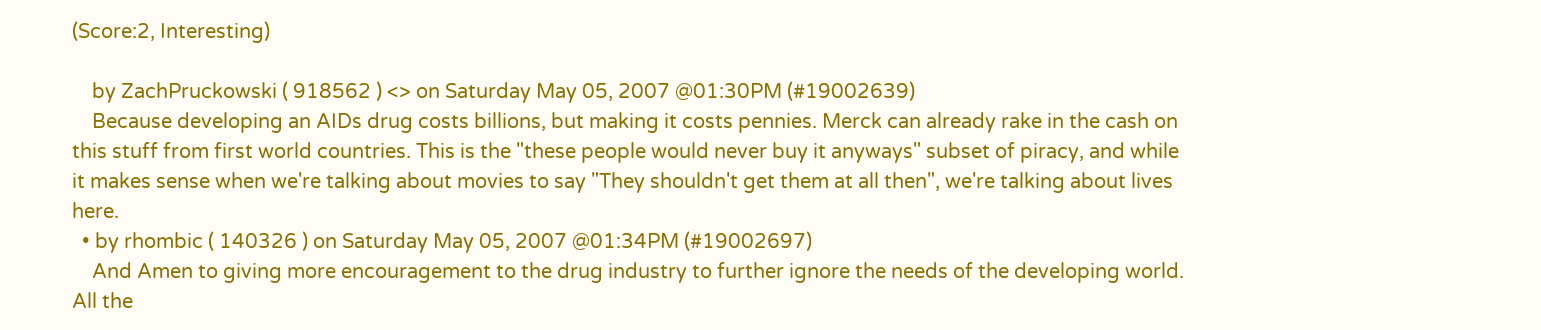(Score:2, Interesting)

    by ZachPruckowski ( 918562 ) <> on Saturday May 05, 2007 @01:30PM (#19002639)
    Because developing an AIDs drug costs billions, but making it costs pennies. Merck can already rake in the cash on this stuff from first world countries. This is the "these people would never buy it anyways" subset of piracy, and while it makes sense when we're talking about movies to say "They shouldn't get them at all then", we're talking about lives here.
  • by rhombic ( 140326 ) on Saturday May 05, 2007 @01:34PM (#19002697)
    And Amen to giving more encouragement to the drug industry to further ignore the needs of the developing world. All the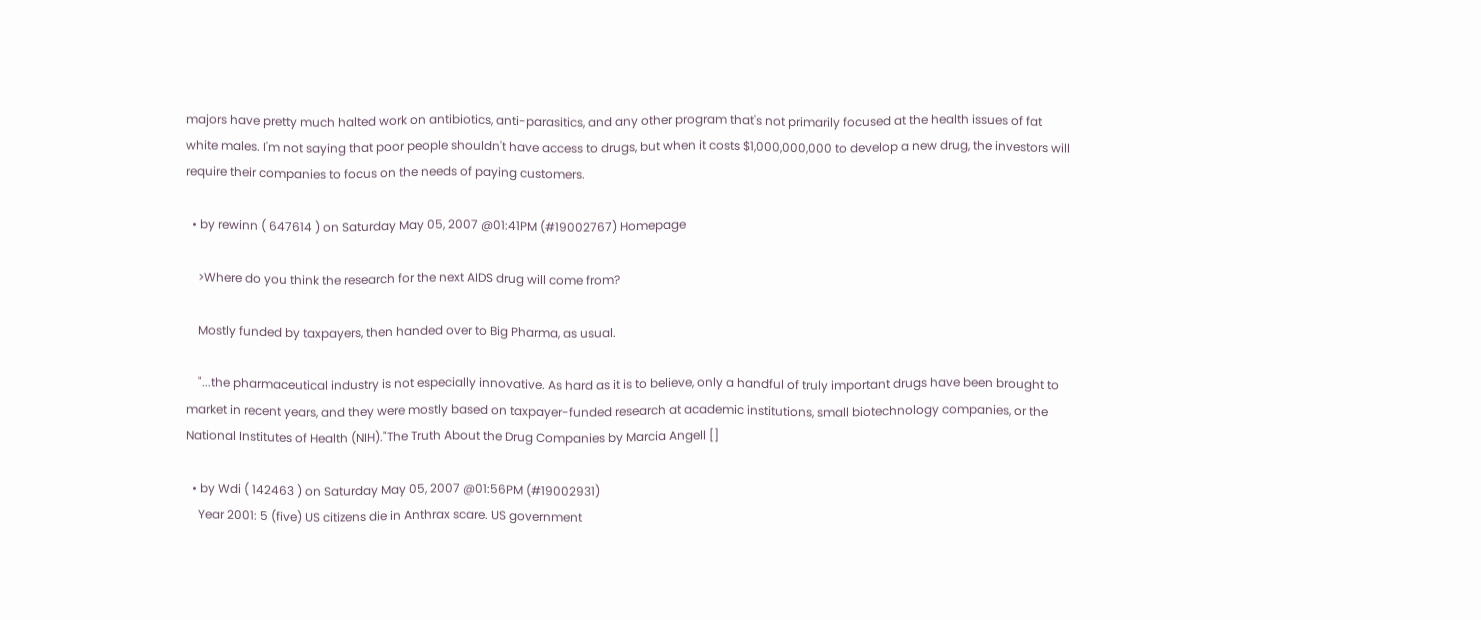majors have pretty much halted work on antibiotics, anti-parasitics, and any other program that's not primarily focused at the health issues of fat white males. I'm not saying that poor people shouldn't have access to drugs, but when it costs $1,000,000,000 to develop a new drug, the investors will require their companies to focus on the needs of paying customers.

  • by rewinn ( 647614 ) on Saturday May 05, 2007 @01:41PM (#19002767) Homepage

    >Where do you think the research for the next AIDS drug will come from?

    Mostly funded by taxpayers, then handed over to Big Pharma, as usual.

    "...the pharmaceutical industry is not especially innovative. As hard as it is to believe, only a handful of truly important drugs have been brought to market in recent years, and they were mostly based on taxpayer-funded research at academic institutions, small biotechnology companies, or the National Institutes of Health (NIH)."The Truth About the Drug Companies by Marcia Angell []

  • by Wdi ( 142463 ) on Saturday May 05, 2007 @01:56PM (#19002931)
    Year 2001: 5 (five) US citizens die in Anthrax scare. US government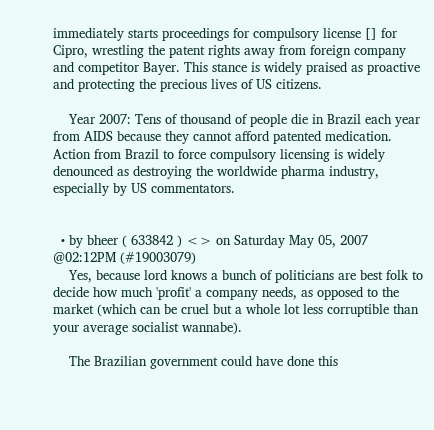immediately starts proceedings for compulsory license [] for Cipro, wrestling the patent rights away from foreign company and competitor Bayer. This stance is widely praised as proactive and protecting the precious lives of US citizens.

    Year 2007: Tens of thousand of people die in Brazil each year from AIDS because they cannot afford patented medication. Action from Brazil to force compulsory licensing is widely denounced as destroying the worldwide pharma industry, especially by US commentators.


  • by bheer ( 633842 ) <> on Saturday May 05, 2007 @02:12PM (#19003079)
    Yes, because lord knows a bunch of politicians are best folk to decide how much 'profit' a company needs, as opposed to the market (which can be cruel but a whole lot less corruptible than your average socialist wannabe).

    The Brazilian government could have done this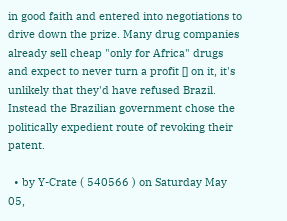in good faith and entered into negotiations to drive down the prize. Many drug companies already sell cheap "only for Africa" drugs and expect to never turn a profit [] on it, it's unlikely that they'd have refused Brazil. Instead the Brazilian government chose the politically expedient route of revoking their patent.

  • by Y-Crate ( 540566 ) on Saturday May 05,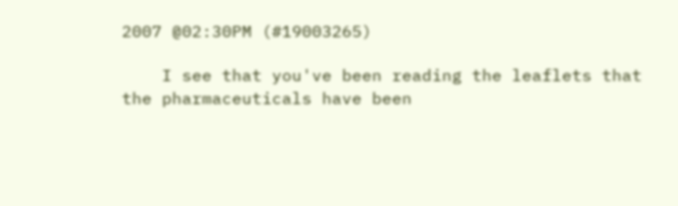2007 @02:30PM (#19003265)

    I see that you've been reading the leaflets that the pharmaceuticals have been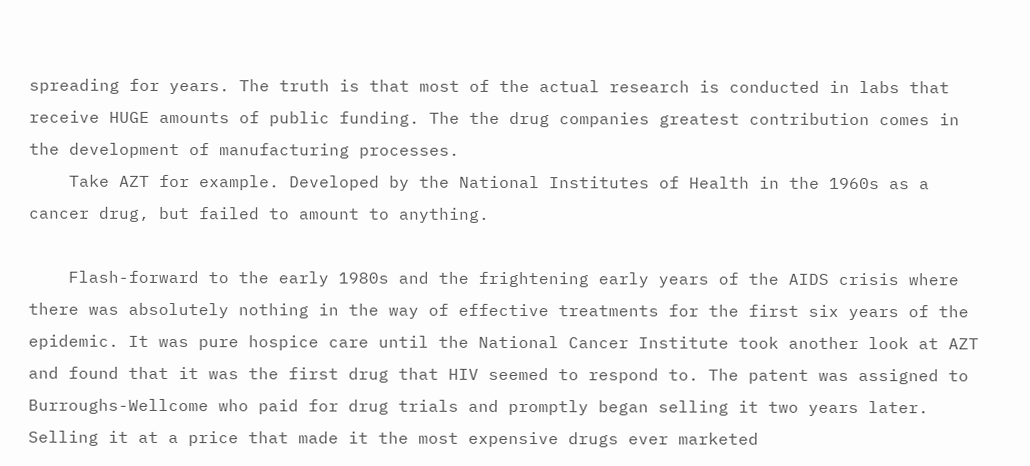spreading for years. The truth is that most of the actual research is conducted in labs that receive HUGE amounts of public funding. The the drug companies greatest contribution comes in the development of manufacturing processes.
    Take AZT for example. Developed by the National Institutes of Health in the 1960s as a cancer drug, but failed to amount to anything.

    Flash-forward to the early 1980s and the frightening early years of the AIDS crisis where there was absolutely nothing in the way of effective treatments for the first six years of the epidemic. It was pure hospice care until the National Cancer Institute took another look at AZT and found that it was the first drug that HIV seemed to respond to. The patent was assigned to Burroughs-Wellcome who paid for drug trials and promptly began selling it two years later. Selling it at a price that made it the most expensive drugs ever marketed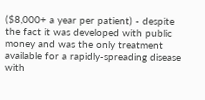($8,000+ a year per patient) - despite the fact it was developed with public money and was the only treatment available for a rapidly-spreading disease with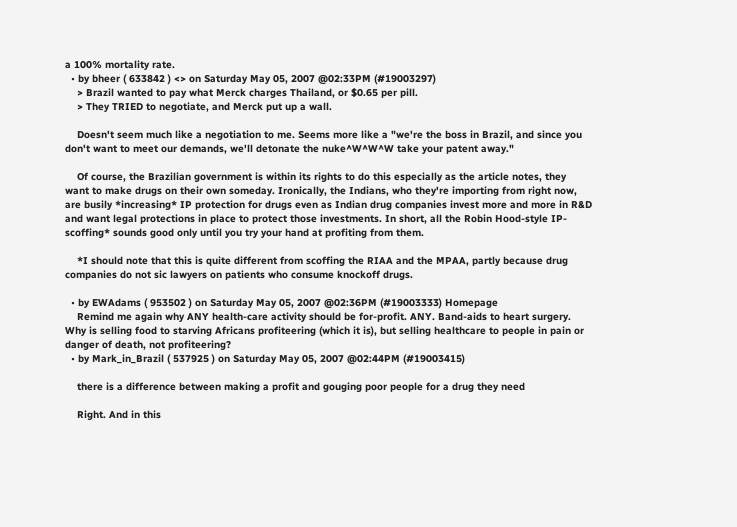a 100% mortality rate.
  • by bheer ( 633842 ) <> on Saturday May 05, 2007 @02:33PM (#19003297)
    > Brazil wanted to pay what Merck charges Thailand, or $0.65 per pill.
    > They TRIED to negotiate, and Merck put up a wall.

    Doesn't seem much like a negotiation to me. Seems more like a "we're the boss in Brazil, and since you don't want to meet our demands, we'll detonate the nuke^W^W^W take your patent away."

    Of course, the Brazilian government is within its rights to do this especially as the article notes, they want to make drugs on their own someday. Ironically, the Indians, who they're importing from right now, are busily *increasing* IP protection for drugs even as Indian drug companies invest more and more in R&D and want legal protections in place to protect those investments. In short, all the Robin Hood-style IP-scoffing* sounds good only until you try your hand at profiting from them.

    *I should note that this is quite different from scoffing the RIAA and the MPAA, partly because drug companies do not sic lawyers on patients who consume knockoff drugs.

  • by EWAdams ( 953502 ) on Saturday May 05, 2007 @02:36PM (#19003333) Homepage
    Remind me again why ANY health-care activity should be for-profit. ANY. Band-aids to heart surgery. Why is selling food to starving Africans profiteering (which it is), but selling healthcare to people in pain or danger of death, not profiteering?
  • by Mark_in_Brazil ( 537925 ) on Saturday May 05, 2007 @02:44PM (#19003415)

    there is a difference between making a profit and gouging poor people for a drug they need

    Right. And in this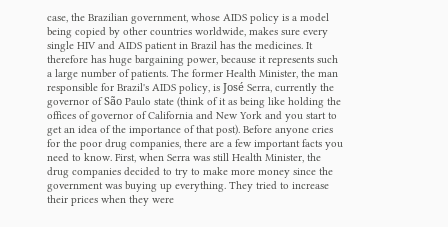case, the Brazilian government, whose AIDS policy is a model being copied by other countries worldwide, makes sure every single HIV and AIDS patient in Brazil has the medicines. It therefore has huge bargaining power, because it represents such a large number of patients. The former Health Minister, the man responsible for Brazil's AIDS policy, is José Serra, currently the governor of São Paulo state (think of it as being like holding the offices of governor of California and New York and you start to get an idea of the importance of that post). Before anyone cries for the poor drug companies, there are a few important facts you need to know. First, when Serra was still Health Minister, the drug companies decided to try to make more money since the government was buying up everything. They tried to increase their prices when they were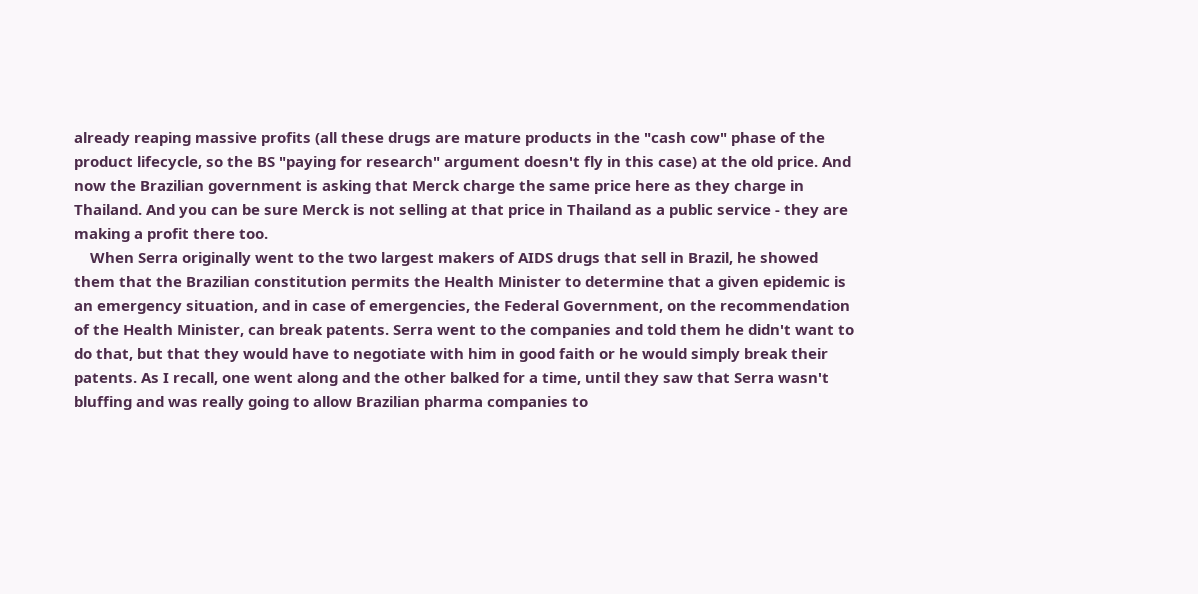already reaping massive profits (all these drugs are mature products in the "cash cow" phase of the product lifecycle, so the BS "paying for research" argument doesn't fly in this case) at the old price. And now the Brazilian government is asking that Merck charge the same price here as they charge in Thailand. And you can be sure Merck is not selling at that price in Thailand as a public service - they are making a profit there too.
    When Serra originally went to the two largest makers of AIDS drugs that sell in Brazil, he showed them that the Brazilian constitution permits the Health Minister to determine that a given epidemic is an emergency situation, and in case of emergencies, the Federal Government, on the recommendation of the Health Minister, can break patents. Serra went to the companies and told them he didn't want to do that, but that they would have to negotiate with him in good faith or he would simply break their patents. As I recall, one went along and the other balked for a time, until they saw that Serra wasn't bluffing and was really going to allow Brazilian pharma companies to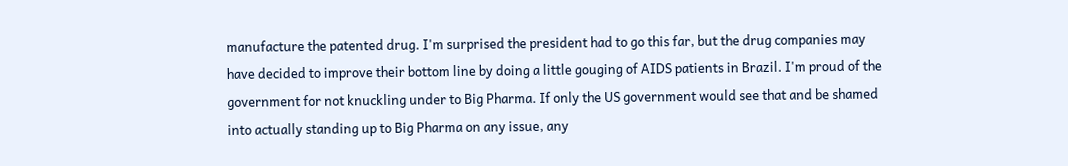manufacture the patented drug. I'm surprised the president had to go this far, but the drug companies may have decided to improve their bottom line by doing a little gouging of AIDS patients in Brazil. I'm proud of the government for not knuckling under to Big Pharma. If only the US government would see that and be shamed into actually standing up to Big Pharma on any issue, any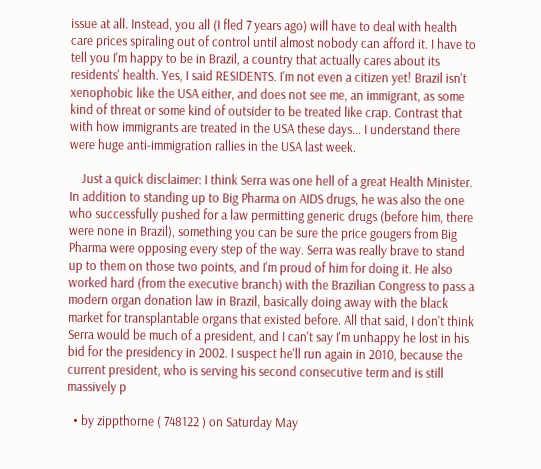issue at all. Instead, you all (I fled 7 years ago) will have to deal with health care prices spiraling out of control until almost nobody can afford it. I have to tell you I'm happy to be in Brazil, a country that actually cares about its residents' health. Yes, I said RESIDENTS. I'm not even a citizen yet! Brazil isn't xenophobic like the USA either, and does not see me, an immigrant, as some kind of threat or some kind of outsider to be treated like crap. Contrast that with how immigrants are treated in the USA these days... I understand there were huge anti-immigration rallies in the USA last week.

    Just a quick disclaimer: I think Serra was one hell of a great Health Minister. In addition to standing up to Big Pharma on AIDS drugs, he was also the one who successfully pushed for a law permitting generic drugs (before him, there were none in Brazil), something you can be sure the price gougers from Big Pharma were opposing every step of the way. Serra was really brave to stand up to them on those two points, and I'm proud of him for doing it. He also worked hard (from the executive branch) with the Brazilian Congress to pass a modern organ donation law in Brazil, basically doing away with the black market for transplantable organs that existed before. All that said, I don't think Serra would be much of a president, and I can't say I'm unhappy he lost in his bid for the presidency in 2002. I suspect he'll run again in 2010, because the current president, who is serving his second consecutive term and is still massively p

  • by zippthorne ( 748122 ) on Saturday May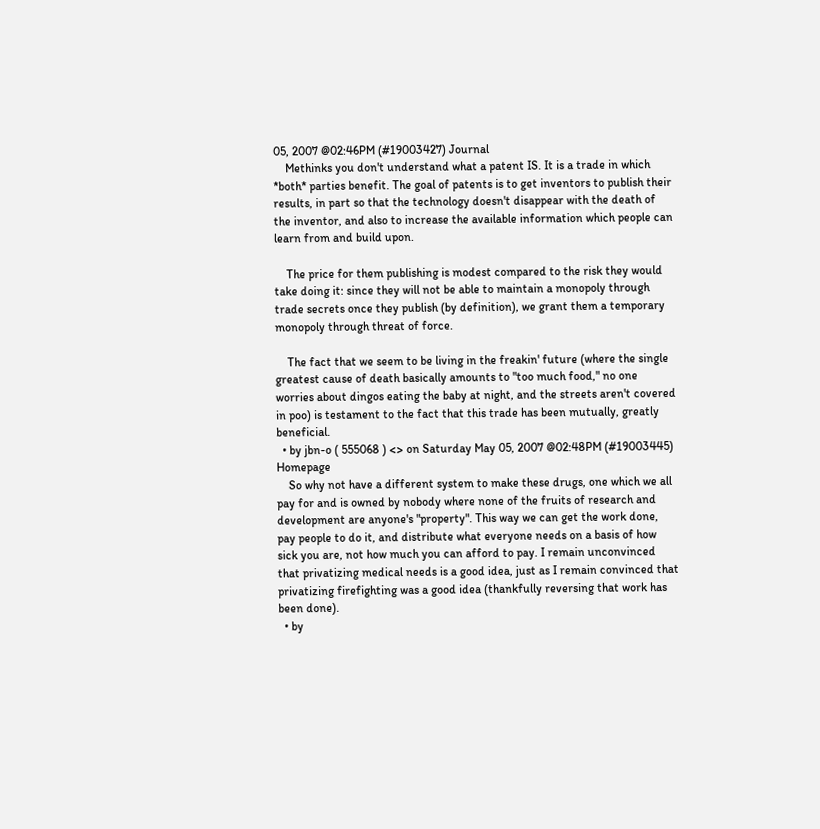05, 2007 @02:46PM (#19003427) Journal
    Methinks you don't understand what a patent IS. It is a trade in which *both* parties benefit. The goal of patents is to get inventors to publish their results, in part so that the technology doesn't disappear with the death of the inventor, and also to increase the available information which people can learn from and build upon.

    The price for them publishing is modest compared to the risk they would take doing it: since they will not be able to maintain a monopoly through trade secrets once they publish (by definition), we grant them a temporary monopoly through threat of force.

    The fact that we seem to be living in the freakin' future (where the single greatest cause of death basically amounts to "too much food," no one worries about dingos eating the baby at night, and the streets aren't covered in poo) is testament to the fact that this trade has been mutually, greatly beneficial.
  • by jbn-o ( 555068 ) <> on Saturday May 05, 2007 @02:48PM (#19003445) Homepage
    So why not have a different system to make these drugs, one which we all pay for and is owned by nobody where none of the fruits of research and development are anyone's "property". This way we can get the work done, pay people to do it, and distribute what everyone needs on a basis of how sick you are, not how much you can afford to pay. I remain unconvinced that privatizing medical needs is a good idea, just as I remain convinced that privatizing firefighting was a good idea (thankfully reversing that work has been done).
  • by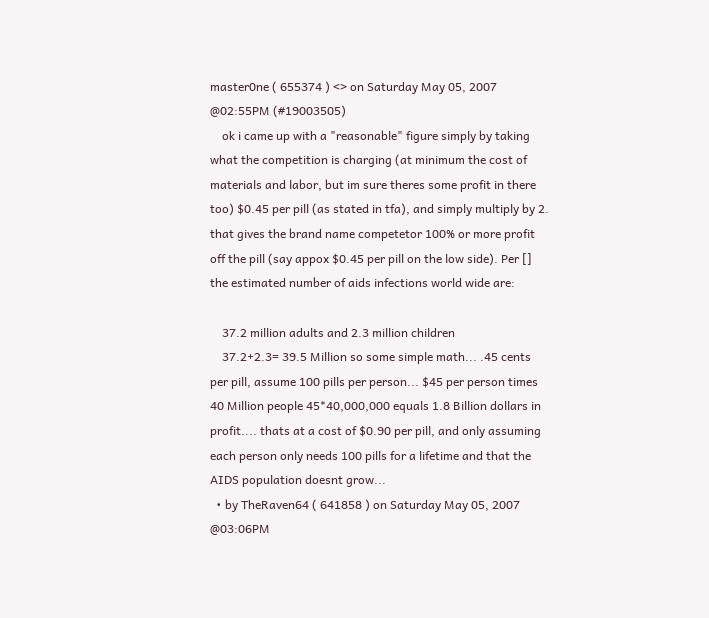master0ne ( 655374 ) <> on Saturday May 05, 2007 @02:55PM (#19003505)
    ok i came up with a "reasonable" figure simply by taking what the competition is charging (at minimum the cost of materials and labor, but im sure theres some profit in there too) $0.45 per pill (as stated in tfa), and simply multiply by 2. that gives the brand name competetor 100% or more profit off the pill (say appox $0.45 per pill on the low side). Per [] the estimated number of aids infections world wide are:

    37.2 million adults and 2.3 million children
    37.2+2.3= 39.5 Million so some simple math... .45 cents per pill, assume 100 pills per person... $45 per person times 40 Million people 45*40,000,000 equals 1.8 Billion dollars in profit.... thats at a cost of $0.90 per pill, and only assuming each person only needs 100 pills for a lifetime and that the AIDS population doesnt grow...
  • by TheRaven64 ( 641858 ) on Saturday May 05, 2007 @03:06PM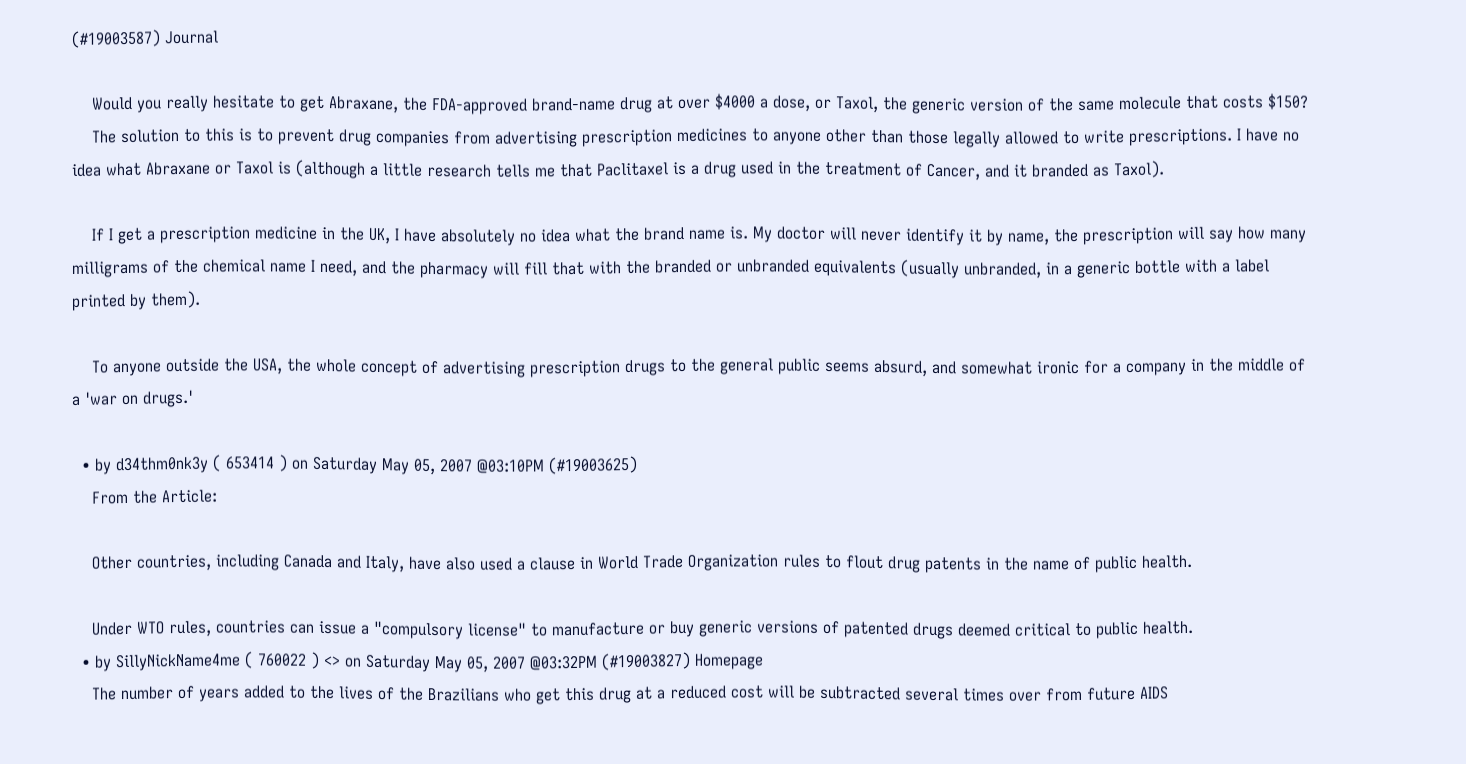(#19003587) Journal

    Would you really hesitate to get Abraxane, the FDA-approved brand-name drug at over $4000 a dose, or Taxol, the generic version of the same molecule that costs $150?
    The solution to this is to prevent drug companies from advertising prescription medicines to anyone other than those legally allowed to write prescriptions. I have no idea what Abraxane or Taxol is (although a little research tells me that Paclitaxel is a drug used in the treatment of Cancer, and it branded as Taxol).

    If I get a prescription medicine in the UK, I have absolutely no idea what the brand name is. My doctor will never identify it by name, the prescription will say how many milligrams of the chemical name I need, and the pharmacy will fill that with the branded or unbranded equivalents (usually unbranded, in a generic bottle with a label printed by them).

    To anyone outside the USA, the whole concept of advertising prescription drugs to the general public seems absurd, and somewhat ironic for a company in the middle of a 'war on drugs.'

  • by d34thm0nk3y ( 653414 ) on Saturday May 05, 2007 @03:10PM (#19003625)
    From the Article:

    Other countries, including Canada and Italy, have also used a clause in World Trade Organization rules to flout drug patents in the name of public health.

    Under WTO rules, countries can issue a "compulsory license" to manufacture or buy generic versions of patented drugs deemed critical to public health.
  • by SillyNickName4me ( 760022 ) <> on Saturday May 05, 2007 @03:32PM (#19003827) Homepage
    The number of years added to the lives of the Brazilians who get this drug at a reduced cost will be subtracted several times over from future AIDS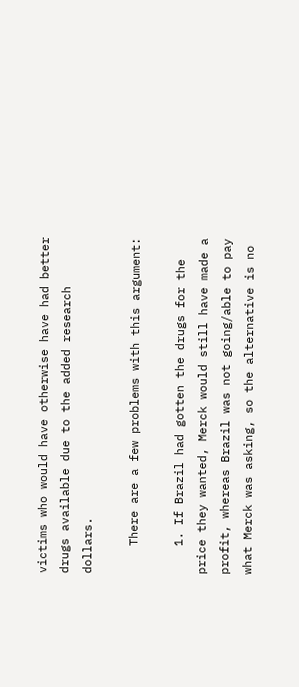victims who would have otherwise have had better drugs available due to the added research dollars.

    There are a few problems with this argument:

    1. If Brazil had gotten the drugs for the price they wanted, Merck would still have made a profit, whereas Brazil was not going/able to pay what Merck was asking, so the alternative is no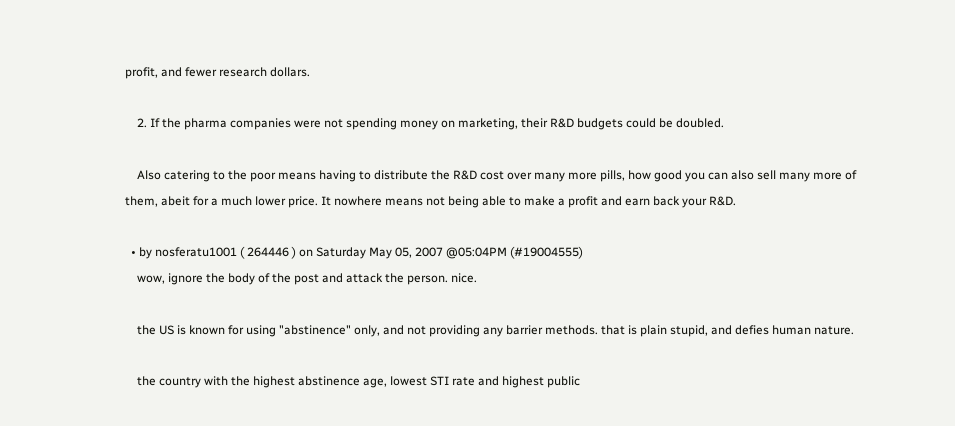profit, and fewer research dollars.

    2. If the pharma companies were not spending money on marketing, their R&D budgets could be doubled.

    Also catering to the poor means having to distribute the R&D cost over many more pills, how good you can also sell many more of them, abeit for a much lower price. It nowhere means not being able to make a profit and earn back your R&D.

  • by nosferatu1001 ( 264446 ) on Saturday May 05, 2007 @05:04PM (#19004555)
    wow, ignore the body of the post and attack the person. nice.

    the US is known for using "abstinence" only, and not providing any barrier methods. that is plain stupid, and defies human nature.

    the country with the highest abstinence age, lowest STI rate and highest public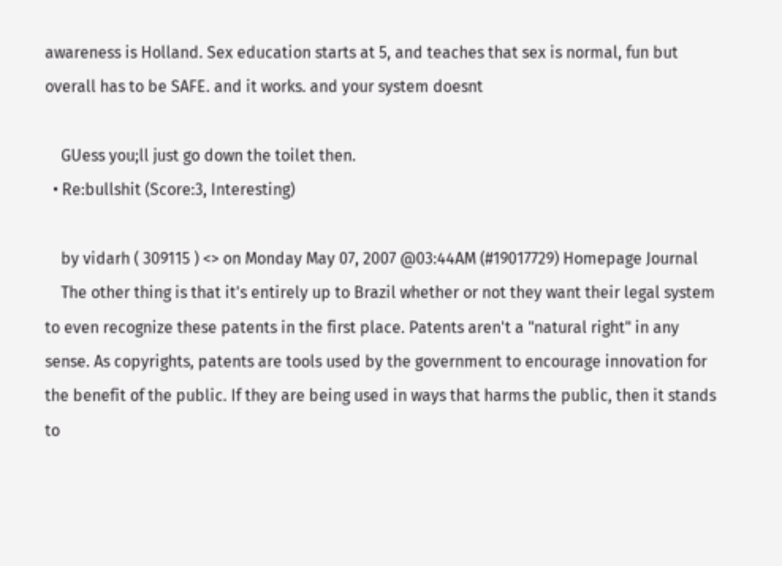awareness is Holland. Sex education starts at 5, and teaches that sex is normal, fun but overall has to be SAFE. and it works. and your system doesnt

    GUess you;ll just go down the toilet then.
  • Re:bullshit (Score:3, Interesting)

    by vidarh ( 309115 ) <> on Monday May 07, 2007 @03:44AM (#19017729) Homepage Journal
    The other thing is that it's entirely up to Brazil whether or not they want their legal system to even recognize these patents in the first place. Patents aren't a "natural right" in any sense. As copyrights, patents are tools used by the government to encourage innovation for the benefit of the public. If they are being used in ways that harms the public, then it stands to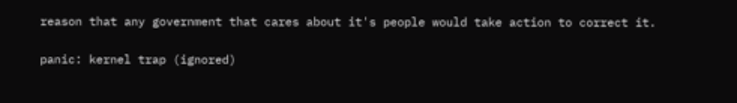reason that any government that cares about it's people would take action to correct it.

panic: kernel trap (ignored)